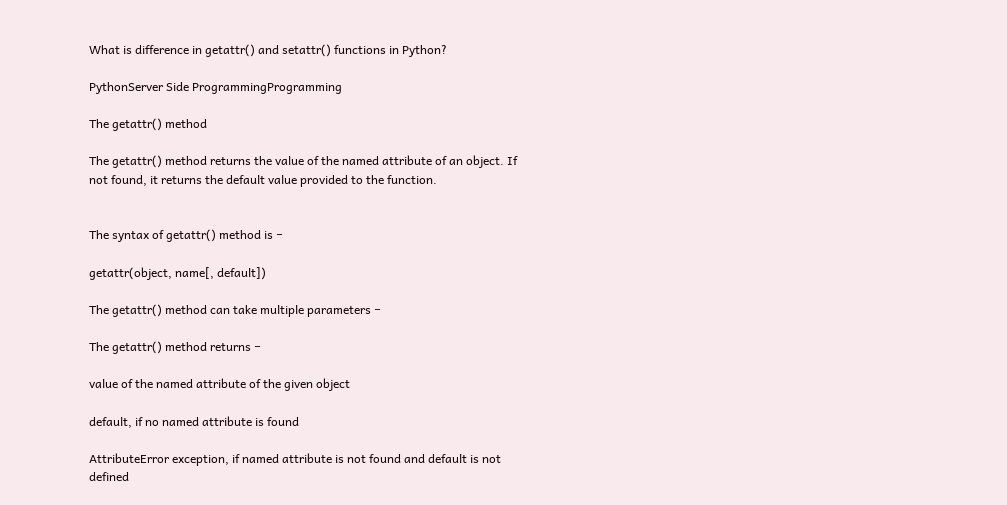What is difference in getattr() and setattr() functions in Python?

PythonServer Side ProgrammingProgramming

The getattr() method

The getattr() method returns the value of the named attribute of an object. If not found, it returns the default value provided to the function.


The syntax of getattr() method is −

getattr(object, name[, default])

The getattr() method can take multiple parameters −

The getattr() method returns −

value of the named attribute of the given object

default, if no named attribute is found

AttributeError exception, if named attribute is not found and default is not defined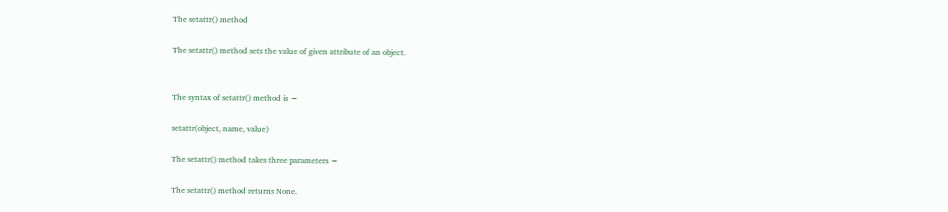The setattr() method

The setattr() method sets the value of given attribute of an object.


The syntax of setattr() method is −

setattr(object, name, value)

The setattr() method takes three parameters −

The setattr() method returns None.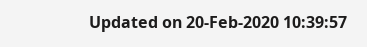Updated on 20-Feb-2020 10:39:57